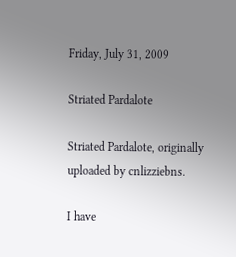Friday, July 31, 2009

Striated Pardalote

Striated Pardalote, originally uploaded by cnlizziebns.

I have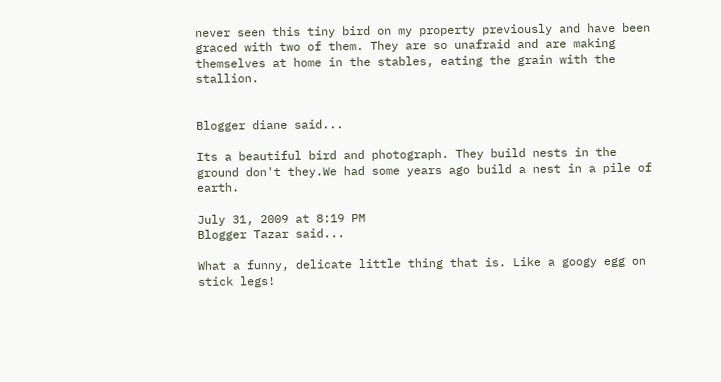never seen this tiny bird on my property previously and have been graced with two of them. They are so unafraid and are making themselves at home in the stables, eating the grain with the stallion.


Blogger diane said...

Its a beautiful bird and photograph. They build nests in the ground don't they.We had some years ago build a nest in a pile of earth.

July 31, 2009 at 8:19 PM
Blogger Tazar said...

What a funny, delicate little thing that is. Like a googy egg on stick legs!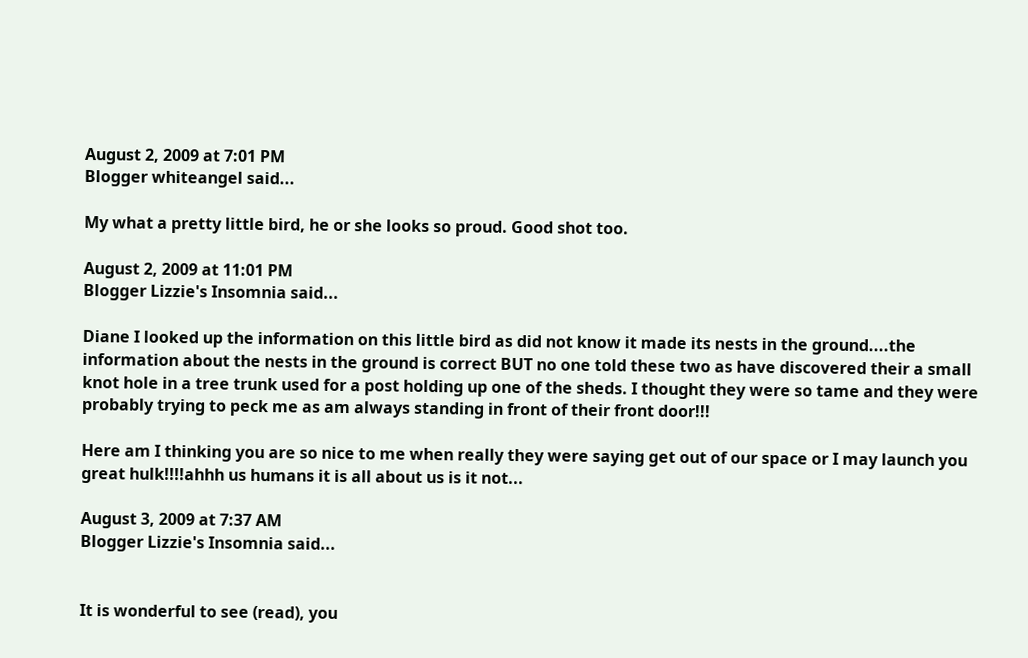August 2, 2009 at 7:01 PM
Blogger whiteangel said...

My what a pretty little bird, he or she looks so proud. Good shot too.

August 2, 2009 at 11:01 PM
Blogger Lizzie's Insomnia said...

Diane I looked up the information on this little bird as did not know it made its nests in the ground....the information about the nests in the ground is correct BUT no one told these two as have discovered their a small knot hole in a tree trunk used for a post holding up one of the sheds. I thought they were so tame and they were probably trying to peck me as am always standing in front of their front door!!!

Here am I thinking you are so nice to me when really they were saying get out of our space or I may launch you great hulk!!!!ahhh us humans it is all about us is it not...

August 3, 2009 at 7:37 AM
Blogger Lizzie's Insomnia said...


It is wonderful to see (read), you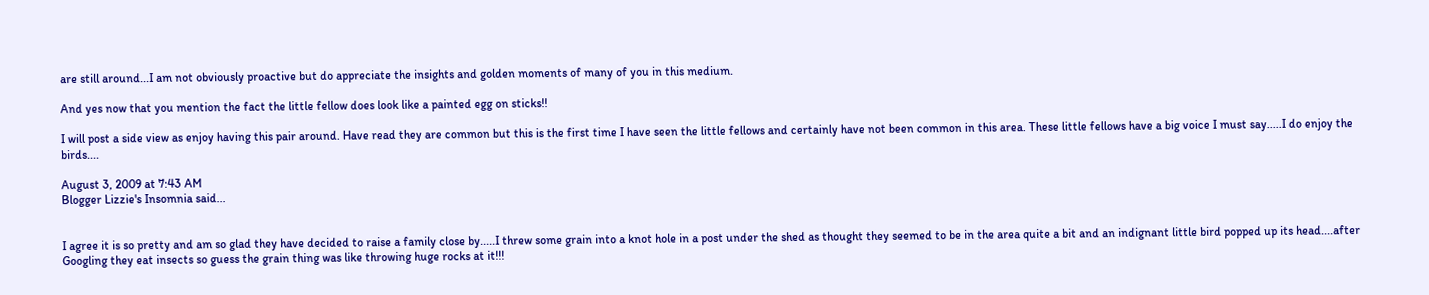are still around...I am not obviously proactive but do appreciate the insights and golden moments of many of you in this medium.

And yes now that you mention the fact the little fellow does look like a painted egg on sticks!!

I will post a side view as enjoy having this pair around. Have read they are common but this is the first time I have seen the little fellows and certainly have not been common in this area. These little fellows have a big voice I must say.....I do enjoy the birds....

August 3, 2009 at 7:43 AM
Blogger Lizzie's Insomnia said...


I agree it is so pretty and am so glad they have decided to raise a family close by.....I threw some grain into a knot hole in a post under the shed as thought they seemed to be in the area quite a bit and an indignant little bird popped up its head....after Googling they eat insects so guess the grain thing was like throwing huge rocks at it!!!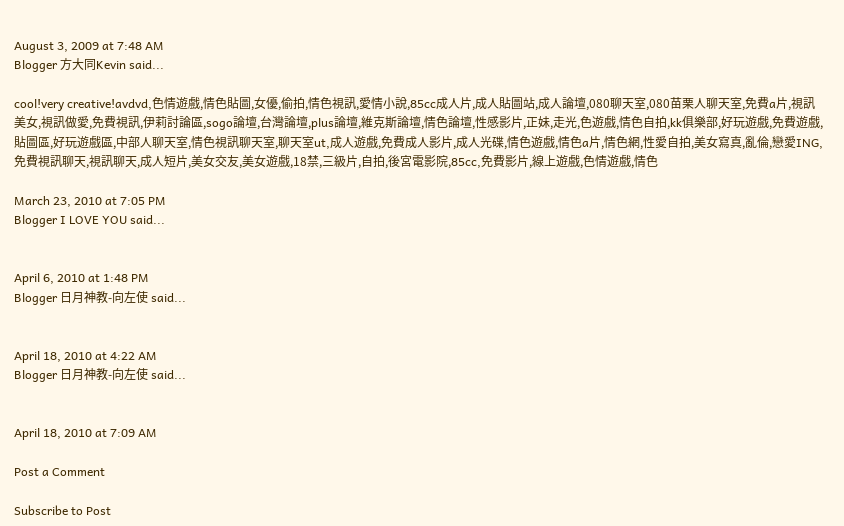August 3, 2009 at 7:48 AM
Blogger 方大同Kevin said...

cool!very creative!avdvd,色情遊戲,情色貼圖,女優,偷拍,情色視訊,愛情小說,85cc成人片,成人貼圖站,成人論壇,080聊天室,080苗栗人聊天室,免費a片,視訊美女,視訊做愛,免費視訊,伊莉討論區,sogo論壇,台灣論壇,plus論壇,維克斯論壇,情色論壇,性感影片,正妹,走光,色遊戲,情色自拍,kk俱樂部,好玩遊戲,免費遊戲,貼圖區,好玩遊戲區,中部人聊天室,情色視訊聊天室,聊天室ut,成人遊戲,免費成人影片,成人光碟,情色遊戲,情色a片,情色網,性愛自拍,美女寫真,亂倫,戀愛ING,免費視訊聊天,視訊聊天,成人短片,美女交友,美女遊戲,18禁,三級片,自拍,後宮電影院,85cc,免費影片,線上遊戲,色情遊戲,情色

March 23, 2010 at 7:05 PM
Blogger I LOVE YOU said...


April 6, 2010 at 1:48 PM
Blogger 日月神教-向左使 said...


April 18, 2010 at 4:22 AM
Blogger 日月神教-向左使 said...


April 18, 2010 at 7:09 AM

Post a Comment

Subscribe to Post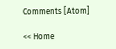Comments [Atom]

<< Home